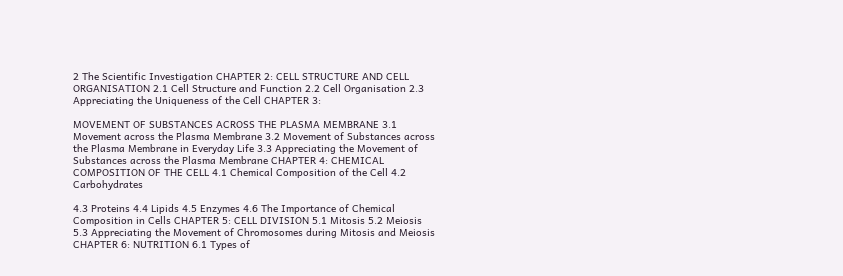2 The Scientific Investigation CHAPTER 2: CELL STRUCTURE AND CELL ORGANISATION 2.1 Cell Structure and Function 2.2 Cell Organisation 2.3 Appreciating the Uniqueness of the Cell CHAPTER 3:

MOVEMENT OF SUBSTANCES ACROSS THE PLASMA MEMBRANE 3.1 Movement across the Plasma Membrane 3.2 Movement of Substances across the Plasma Membrane in Everyday Life 3.3 Appreciating the Movement of Substances across the Plasma Membrane CHAPTER 4: CHEMICAL COMPOSITION OF THE CELL 4.1 Chemical Composition of the Cell 4.2 Carbohydrates

4.3 Proteins 4.4 Lipids 4.5 Enzymes 4.6 The Importance of Chemical Composition in Cells CHAPTER 5: CELL DIVISION 5.1 Mitosis 5.2 Meiosis 5.3 Appreciating the Movement of Chromosomes during Mitosis and Meiosis CHAPTER 6: NUTRITION 6.1 Types of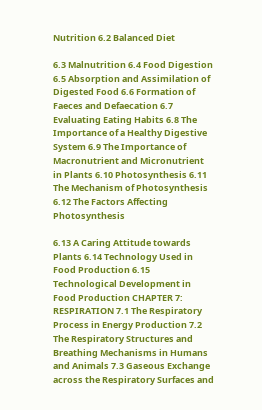Nutrition 6.2 Balanced Diet

6.3 Malnutrition 6.4 Food Digestion 6.5 Absorption and Assimilation of Digested Food 6.6 Formation of Faeces and Defaecation 6.7 Evaluating Eating Habits 6.8 The Importance of a Healthy Digestive System 6.9 The Importance of Macronutrient and Micronutrient in Plants 6.10 Photosynthesis 6.11 The Mechanism of Photosynthesis 6.12 The Factors Affecting Photosynthesis

6.13 A Caring Attitude towards Plants 6.14 Technology Used in Food Production 6.15 Technological Development in Food Production CHAPTER 7: RESPIRATION 7.1 The Respiratory Process in Energy Production 7.2 The Respiratory Structures and Breathing Mechanisms in Humans and Animals 7.3 Gaseous Exchange across the Respiratory Surfaces and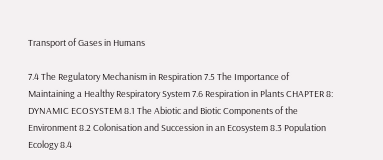Transport of Gases in Humans

7.4 The Regulatory Mechanism in Respiration 7.5 The Importance of Maintaining a Healthy Respiratory System 7.6 Respiration in Plants CHAPTER 8: DYNAMIC ECOSYSTEM 8.1 The Abiotic and Biotic Components of the Environment 8.2 Colonisation and Succession in an Ecosystem 8.3 Population Ecology 8.4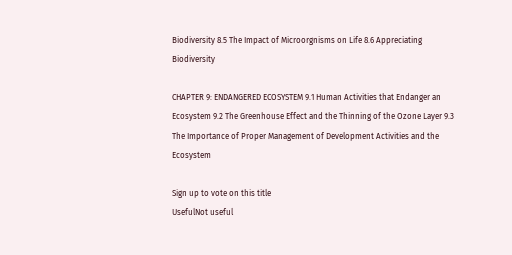Biodiversity 8.5 The Impact of Microorgnisms on Life 8.6 Appreciating Biodiversity

CHAPTER 9: ENDANGERED ECOSYSTEM 9.1 Human Activities that Endanger an Ecosystem 9.2 The Greenhouse Effect and the Thinning of the Ozone Layer 9.3 The Importance of Proper Management of Development Activities and the Ecosystem

Sign up to vote on this title
UsefulNot useful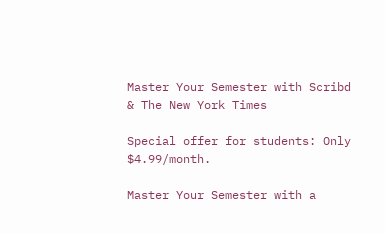Master Your Semester with Scribd & The New York Times

Special offer for students: Only $4.99/month.

Master Your Semester with a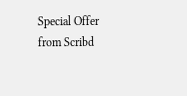Special Offer from Scribd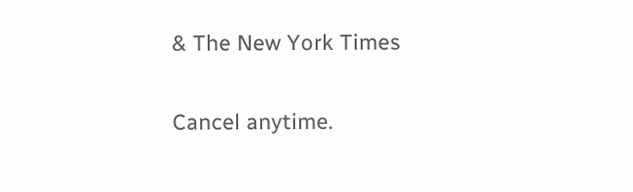& The New York Times

Cancel anytime.